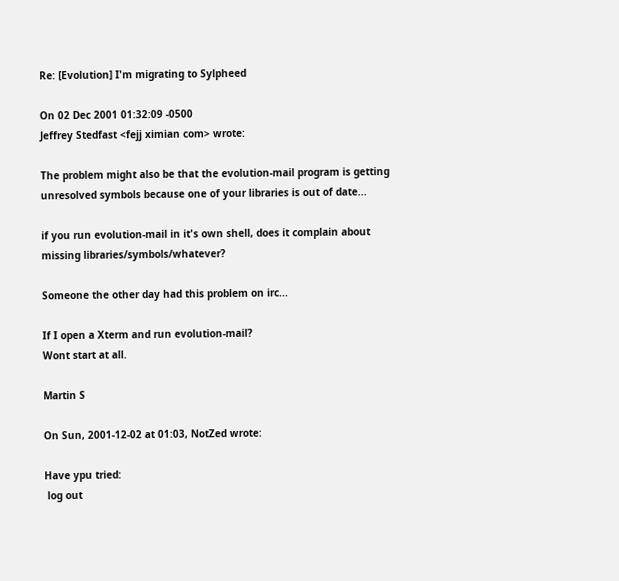Re: [Evolution] I'm migrating to Sylpheed

On 02 Dec 2001 01:32:09 -0500
Jeffrey Stedfast <fejj ximian com> wrote:

The problem might also be that the evolution-mail program is getting
unresolved symbols because one of your libraries is out of date...

if you run evolution-mail in it's own shell, does it complain about
missing libraries/symbols/whatever?

Someone the other day had this problem on irc...

If I open a Xterm and run evolution-mail?
Wont start at all.

Martin S

On Sun, 2001-12-02 at 01:03, NotZed wrote:

Have ypu tried:
 log out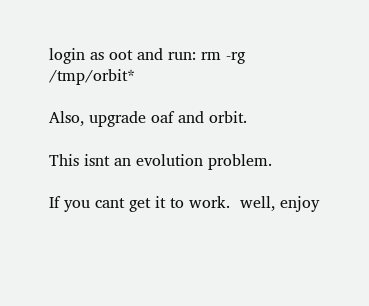login as oot and run: rm -rg /tmp/orbit*

Also, upgrade oaf and orbit.

This isnt an evolution problem.

If you cant get it to work.  well, enjoy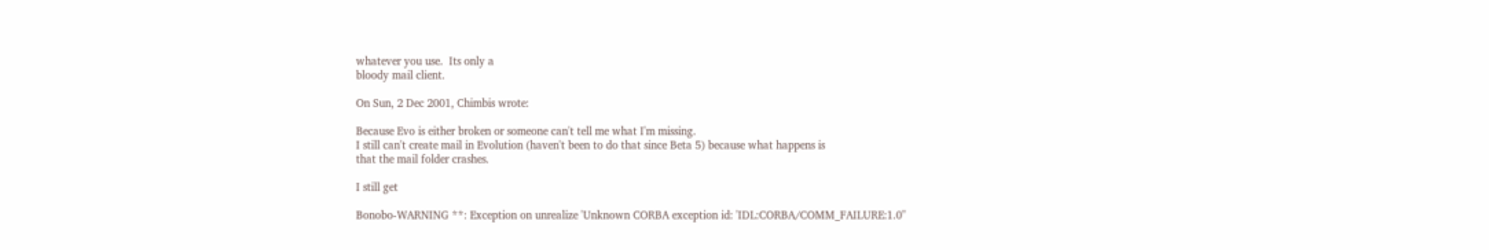whatever you use.  Its only a
bloody mail client.

On Sun, 2 Dec 2001, Chimbis wrote:

Because Evo is either broken or someone can't tell me what I'm missing.
I still can't create mail in Evolution (haven't been to do that since Beta 5) because what happens is
that the mail folder crashes.

I still get

Bonobo-WARNING **: Exception on unrealize 'Unknown CORBA exception id: 'IDL:CORBA/COMM_FAILURE:1.0''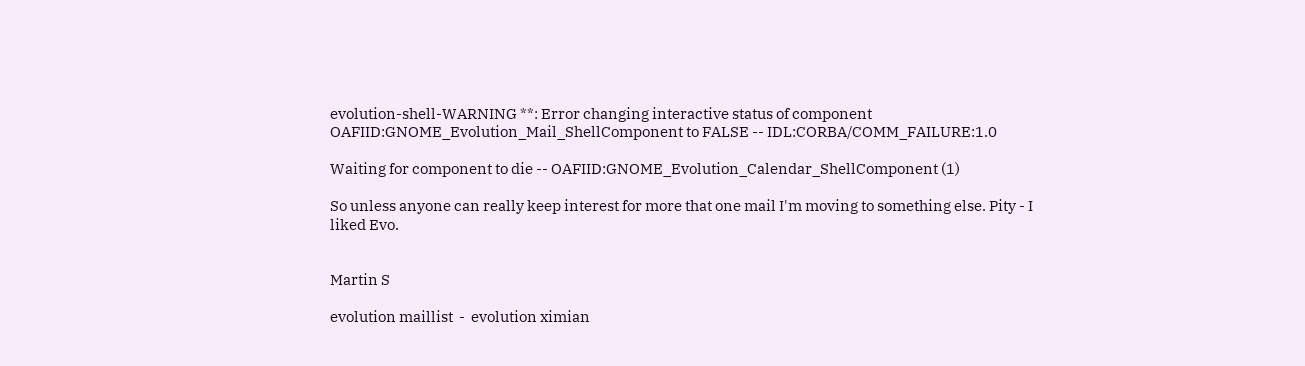evolution-shell-WARNING **: Error changing interactive status of component
OAFIID:GNOME_Evolution_Mail_ShellComponent to FALSE -- IDL:CORBA/COMM_FAILURE:1.0

Waiting for component to die -- OAFIID:GNOME_Evolution_Calendar_ShellComponent (1)

So unless anyone can really keep interest for more that one mail I'm moving to something else. Pity - I
liked Evo.


Martin S

evolution maillist  -  evolution ximian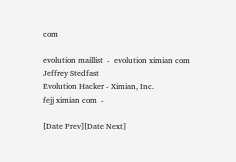com

evolution maillist  -  evolution ximian com
Jeffrey Stedfast
Evolution Hacker - Ximian, Inc.
fejj ximian com  -

[Date Prev][Date Next]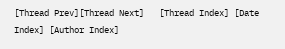[Thread Prev][Thread Next]   [Thread Index] [Date Index] [Author Index]